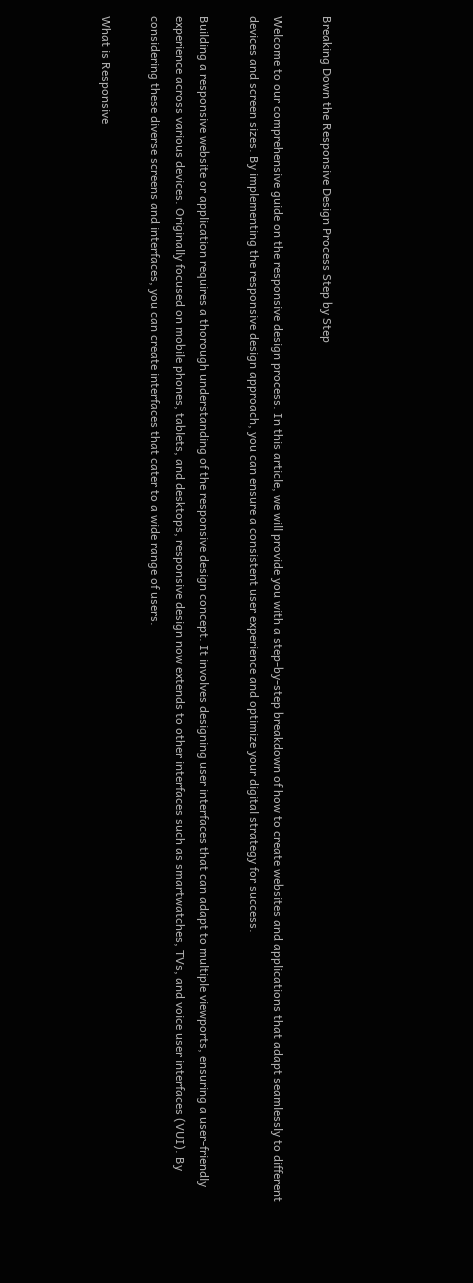Breaking Down the Responsive Design Process Step by Step

Welcome to our comprehensive guide on the responsive design process. In this article, we will provide you with a step-by-step breakdown of how to create websites and applications that adapt seamlessly to different devices and screen sizes. By implementing the responsive design approach, you can ensure a consistent user experience and optimize your digital strategy for success.

Building a responsive website or application requires a thorough understanding of the responsive design concept. It involves designing user interfaces that can adapt to multiple viewports, ensuring a user-friendly experience across various devices. Originally focused on mobile phones, tablets, and desktops, responsive design now extends to other interfaces such as smartwatches, TVs, and voice user interfaces (VUI). By considering these diverse screens and interfaces, you can create interfaces that cater to a wide range of users.

What is Responsive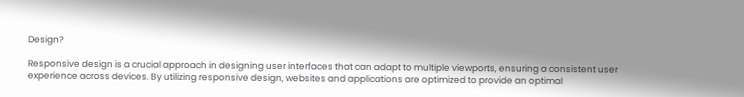Design?

Responsive design is a crucial approach in designing user interfaces that can adapt to multiple viewports, ensuring a consistent user experience across devices. By utilizing responsive design, websites and applications are optimized to provide an optimal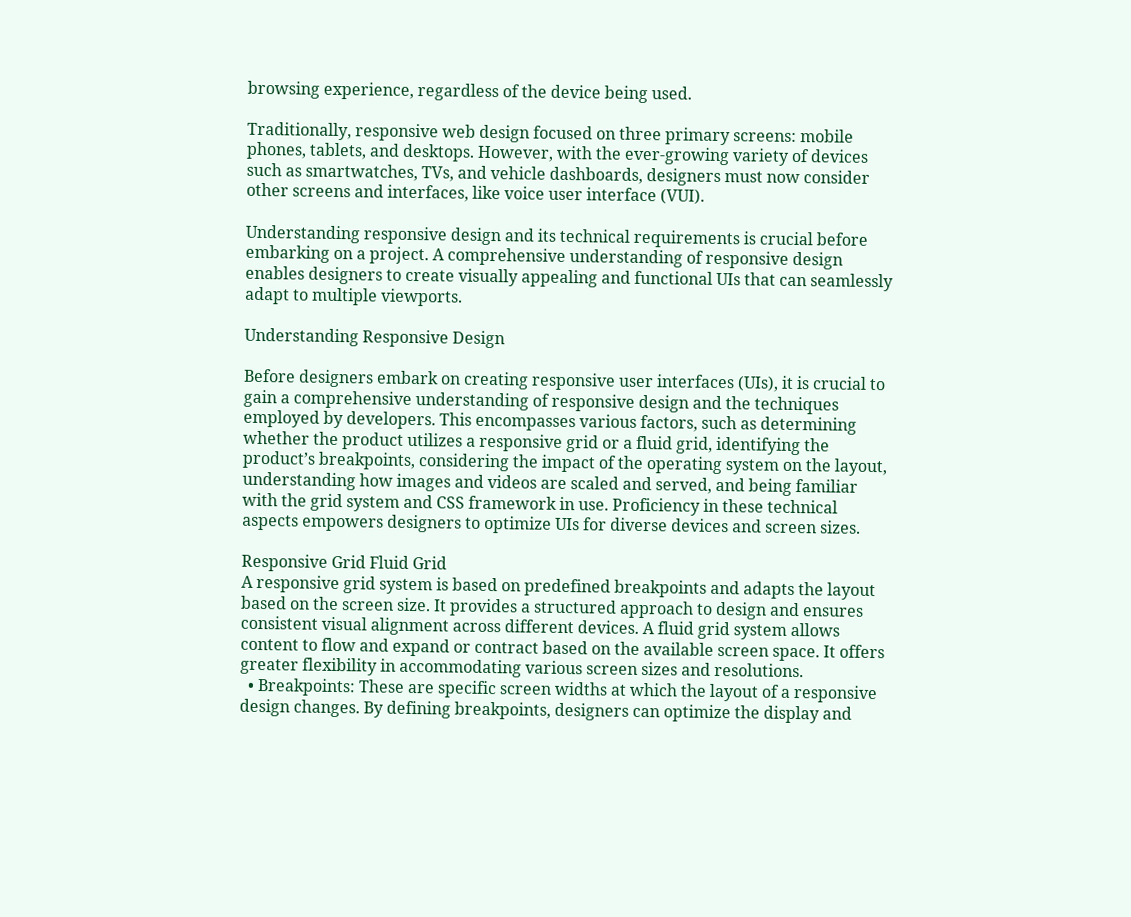browsing experience, regardless of the device being used.

Traditionally, responsive web design focused on three primary screens: mobile phones, tablets, and desktops. However, with the ever-growing variety of devices such as smartwatches, TVs, and vehicle dashboards, designers must now consider other screens and interfaces, like voice user interface (VUI).

Understanding responsive design and its technical requirements is crucial before embarking on a project. A comprehensive understanding of responsive design enables designers to create visually appealing and functional UIs that can seamlessly adapt to multiple viewports.

Understanding Responsive Design

Before designers embark on creating responsive user interfaces (UIs), it is crucial to gain a comprehensive understanding of responsive design and the techniques employed by developers. This encompasses various factors, such as determining whether the product utilizes a responsive grid or a fluid grid, identifying the product’s breakpoints, considering the impact of the operating system on the layout, understanding how images and videos are scaled and served, and being familiar with the grid system and CSS framework in use. Proficiency in these technical aspects empowers designers to optimize UIs for diverse devices and screen sizes.

Responsive Grid Fluid Grid
A responsive grid system is based on predefined breakpoints and adapts the layout based on the screen size. It provides a structured approach to design and ensures consistent visual alignment across different devices. A fluid grid system allows content to flow and expand or contract based on the available screen space. It offers greater flexibility in accommodating various screen sizes and resolutions.
  • Breakpoints: These are specific screen widths at which the layout of a responsive design changes. By defining breakpoints, designers can optimize the display and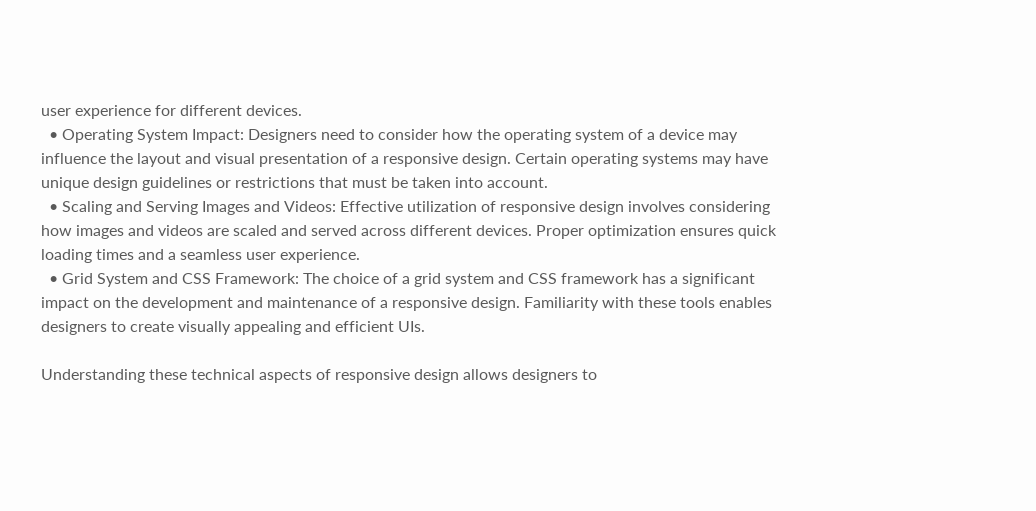user experience for different devices.
  • Operating System Impact: Designers need to consider how the operating system of a device may influence the layout and visual presentation of a responsive design. Certain operating systems may have unique design guidelines or restrictions that must be taken into account.
  • Scaling and Serving Images and Videos: Effective utilization of responsive design involves considering how images and videos are scaled and served across different devices. Proper optimization ensures quick loading times and a seamless user experience.
  • Grid System and CSS Framework: The choice of a grid system and CSS framework has a significant impact on the development and maintenance of a responsive design. Familiarity with these tools enables designers to create visually appealing and efficient UIs.

Understanding these technical aspects of responsive design allows designers to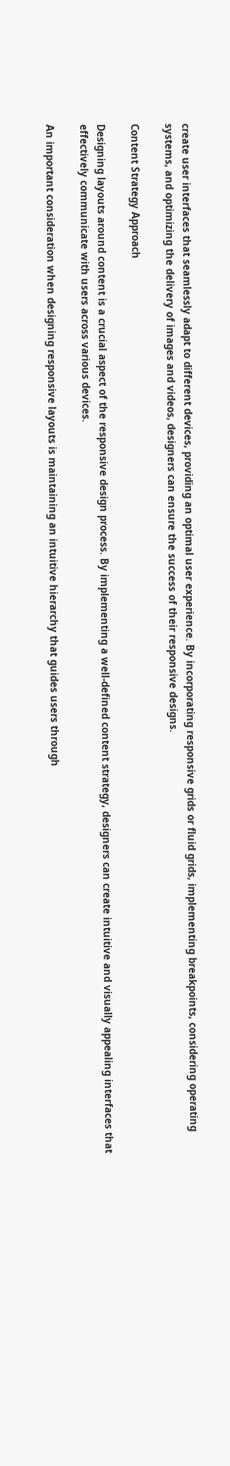create user interfaces that seamlessly adapt to different devices, providing an optimal user experience. By incorporating responsive grids or fluid grids, implementing breakpoints, considering operating systems, and optimizing the delivery of images and videos, designers can ensure the success of their responsive designs.

Content Strategy Approach

Designing layouts around content is a crucial aspect of the responsive design process. By implementing a well-defined content strategy, designers can create intuitive and visually appealing interfaces that effectively communicate with users across various devices.

An important consideration when designing responsive layouts is maintaining an intuitive hierarchy that guides users through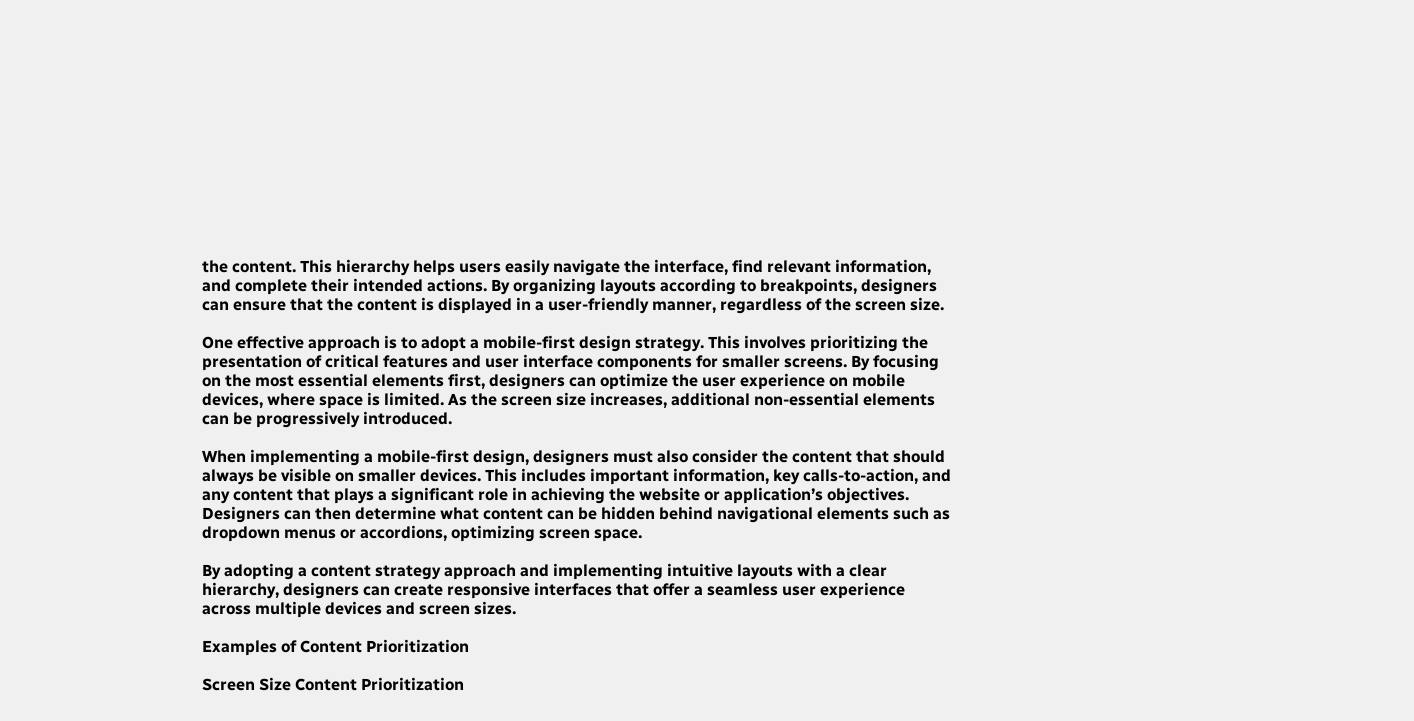the content. This hierarchy helps users easily navigate the interface, find relevant information, and complete their intended actions. By organizing layouts according to breakpoints, designers can ensure that the content is displayed in a user-friendly manner, regardless of the screen size.

One effective approach is to adopt a mobile-first design strategy. This involves prioritizing the presentation of critical features and user interface components for smaller screens. By focusing on the most essential elements first, designers can optimize the user experience on mobile devices, where space is limited. As the screen size increases, additional non-essential elements can be progressively introduced.

When implementing a mobile-first design, designers must also consider the content that should always be visible on smaller devices. This includes important information, key calls-to-action, and any content that plays a significant role in achieving the website or application’s objectives. Designers can then determine what content can be hidden behind navigational elements such as dropdown menus or accordions, optimizing screen space.

By adopting a content strategy approach and implementing intuitive layouts with a clear hierarchy, designers can create responsive interfaces that offer a seamless user experience across multiple devices and screen sizes.

Examples of Content Prioritization

Screen Size Content Prioritization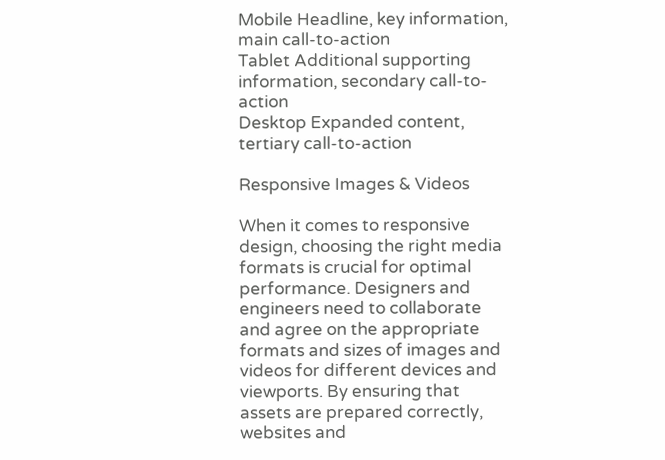Mobile Headline, key information, main call-to-action
Tablet Additional supporting information, secondary call-to-action
Desktop Expanded content, tertiary call-to-action

Responsive Images & Videos

When it comes to responsive design, choosing the right media formats is crucial for optimal performance. Designers and engineers need to collaborate and agree on the appropriate formats and sizes of images and videos for different devices and viewports. By ensuring that assets are prepared correctly, websites and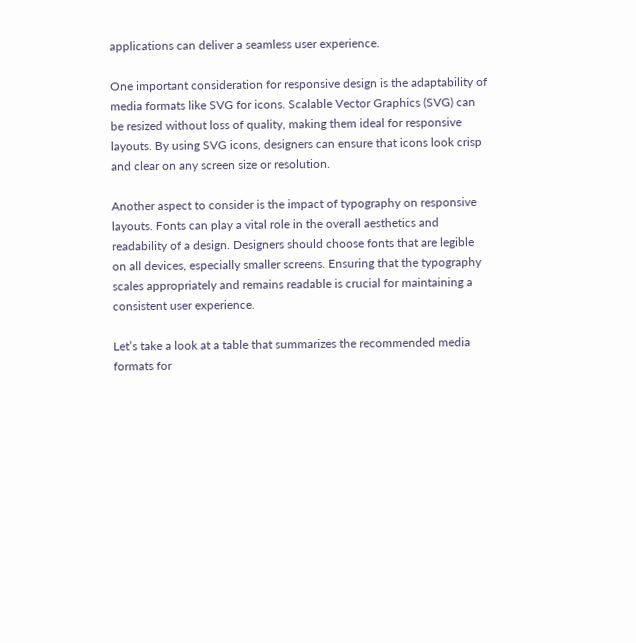applications can deliver a seamless user experience.

One important consideration for responsive design is the adaptability of media formats like SVG for icons. Scalable Vector Graphics (SVG) can be resized without loss of quality, making them ideal for responsive layouts. By using SVG icons, designers can ensure that icons look crisp and clear on any screen size or resolution.

Another aspect to consider is the impact of typography on responsive layouts. Fonts can play a vital role in the overall aesthetics and readability of a design. Designers should choose fonts that are legible on all devices, especially smaller screens. Ensuring that the typography scales appropriately and remains readable is crucial for maintaining a consistent user experience.

Let’s take a look at a table that summarizes the recommended media formats for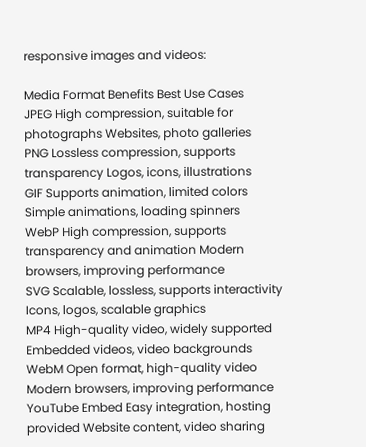responsive images and videos:

Media Format Benefits Best Use Cases
JPEG High compression, suitable for photographs Websites, photo galleries
PNG Lossless compression, supports transparency Logos, icons, illustrations
GIF Supports animation, limited colors Simple animations, loading spinners
WebP High compression, supports transparency and animation Modern browsers, improving performance
SVG Scalable, lossless, supports interactivity Icons, logos, scalable graphics
MP4 High-quality video, widely supported Embedded videos, video backgrounds
WebM Open format, high-quality video Modern browsers, improving performance
YouTube Embed Easy integration, hosting provided Website content, video sharing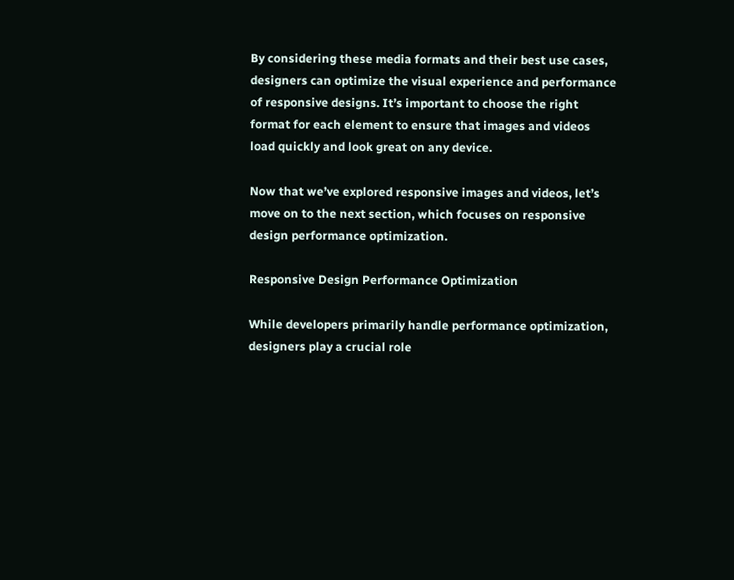By considering these media formats and their best use cases, designers can optimize the visual experience and performance of responsive designs. It’s important to choose the right format for each element to ensure that images and videos load quickly and look great on any device.

Now that we’ve explored responsive images and videos, let’s move on to the next section, which focuses on responsive design performance optimization.

Responsive Design Performance Optimization

While developers primarily handle performance optimization, designers play a crucial role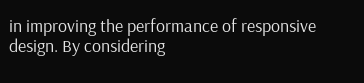in improving the performance of responsive design. By considering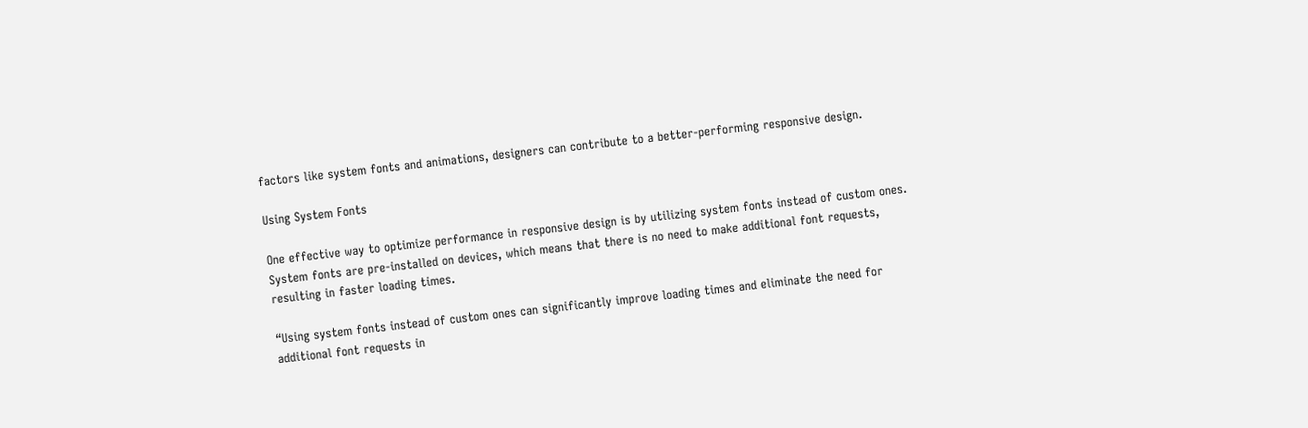factors like system fonts and animations, designers can contribute to a better-performing responsive design.

Using System Fonts

One effective way to optimize performance in responsive design is by utilizing system fonts instead of custom ones. System fonts are pre-installed on devices, which means that there is no need to make additional font requests, resulting in faster loading times.

“Using system fonts instead of custom ones can significantly improve loading times and eliminate the need for additional font requests in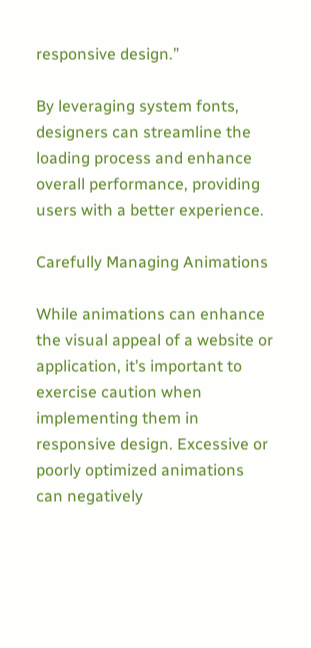responsive design.”

By leveraging system fonts, designers can streamline the loading process and enhance overall performance, providing users with a better experience.

Carefully Managing Animations

While animations can enhance the visual appeal of a website or application, it’s important to exercise caution when implementing them in responsive design. Excessive or poorly optimized animations can negatively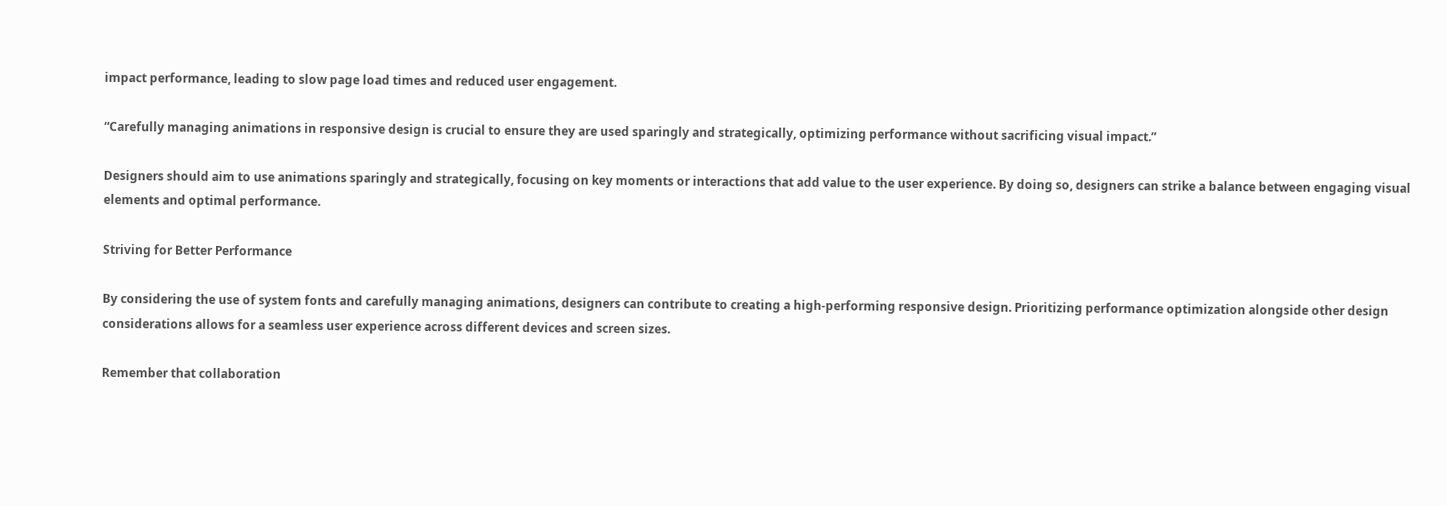impact performance, leading to slow page load times and reduced user engagement.

“Carefully managing animations in responsive design is crucial to ensure they are used sparingly and strategically, optimizing performance without sacrificing visual impact.”

Designers should aim to use animations sparingly and strategically, focusing on key moments or interactions that add value to the user experience. By doing so, designers can strike a balance between engaging visual elements and optimal performance.

Striving for Better Performance

By considering the use of system fonts and carefully managing animations, designers can contribute to creating a high-performing responsive design. Prioritizing performance optimization alongside other design considerations allows for a seamless user experience across different devices and screen sizes.

Remember that collaboration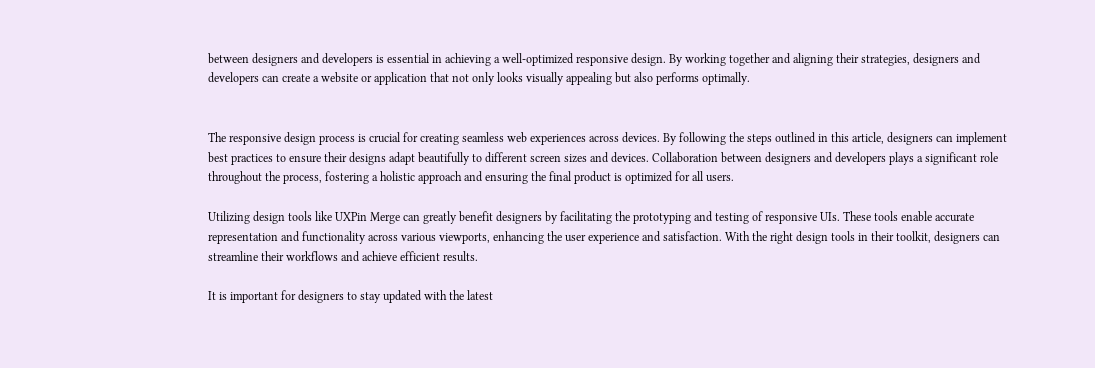between designers and developers is essential in achieving a well-optimized responsive design. By working together and aligning their strategies, designers and developers can create a website or application that not only looks visually appealing but also performs optimally.


The responsive design process is crucial for creating seamless web experiences across devices. By following the steps outlined in this article, designers can implement best practices to ensure their designs adapt beautifully to different screen sizes and devices. Collaboration between designers and developers plays a significant role throughout the process, fostering a holistic approach and ensuring the final product is optimized for all users.

Utilizing design tools like UXPin Merge can greatly benefit designers by facilitating the prototyping and testing of responsive UIs. These tools enable accurate representation and functionality across various viewports, enhancing the user experience and satisfaction. With the right design tools in their toolkit, designers can streamline their workflows and achieve efficient results.

It is important for designers to stay updated with the latest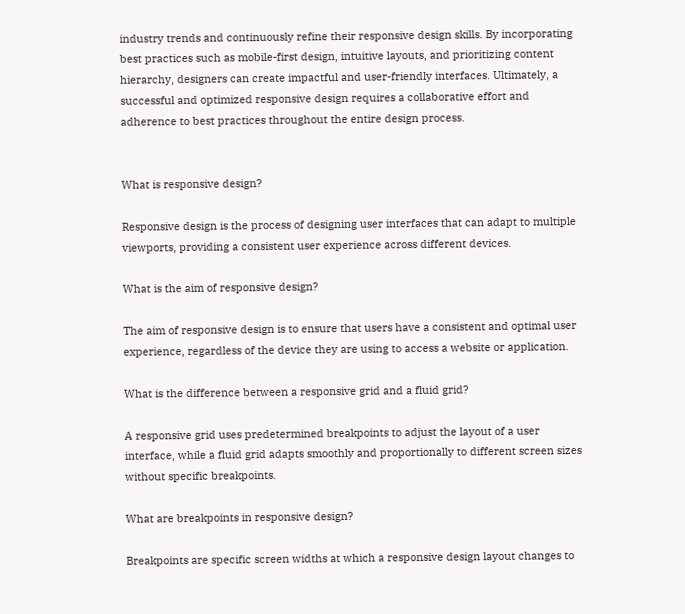industry trends and continuously refine their responsive design skills. By incorporating best practices such as mobile-first design, intuitive layouts, and prioritizing content hierarchy, designers can create impactful and user-friendly interfaces. Ultimately, a successful and optimized responsive design requires a collaborative effort and adherence to best practices throughout the entire design process.


What is responsive design?

Responsive design is the process of designing user interfaces that can adapt to multiple viewports, providing a consistent user experience across different devices.

What is the aim of responsive design?

The aim of responsive design is to ensure that users have a consistent and optimal user experience, regardless of the device they are using to access a website or application.

What is the difference between a responsive grid and a fluid grid?

A responsive grid uses predetermined breakpoints to adjust the layout of a user interface, while a fluid grid adapts smoothly and proportionally to different screen sizes without specific breakpoints.

What are breakpoints in responsive design?

Breakpoints are specific screen widths at which a responsive design layout changes to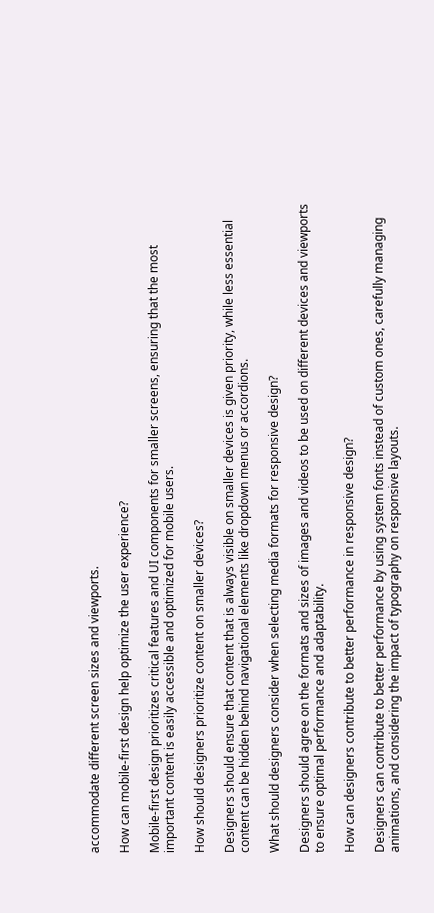accommodate different screen sizes and viewports.

How can mobile-first design help optimize the user experience?

Mobile-first design prioritizes critical features and UI components for smaller screens, ensuring that the most important content is easily accessible and optimized for mobile users.

How should designers prioritize content on smaller devices?

Designers should ensure that content that is always visible on smaller devices is given priority, while less essential content can be hidden behind navigational elements like dropdown menus or accordions.

What should designers consider when selecting media formats for responsive design?

Designers should agree on the formats and sizes of images and videos to be used on different devices and viewports to ensure optimal performance and adaptability.

How can designers contribute to better performance in responsive design?

Designers can contribute to better performance by using system fonts instead of custom ones, carefully managing animations, and considering the impact of typography on responsive layouts.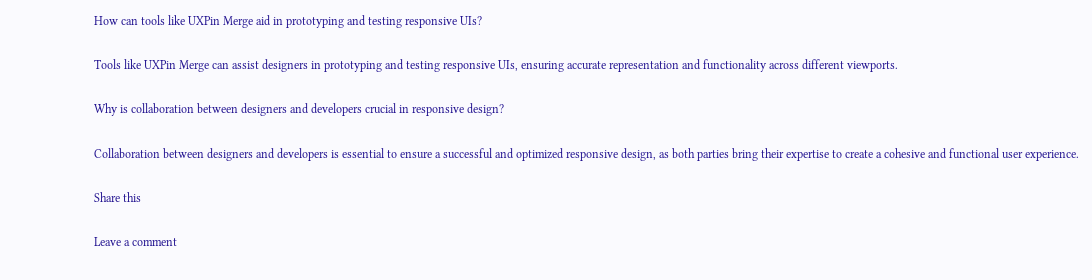How can tools like UXPin Merge aid in prototyping and testing responsive UIs?

Tools like UXPin Merge can assist designers in prototyping and testing responsive UIs, ensuring accurate representation and functionality across different viewports.

Why is collaboration between designers and developers crucial in responsive design?

Collaboration between designers and developers is essential to ensure a successful and optimized responsive design, as both parties bring their expertise to create a cohesive and functional user experience.

Share this

Leave a comment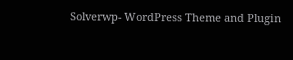Solverwp- WordPress Theme and Plugin